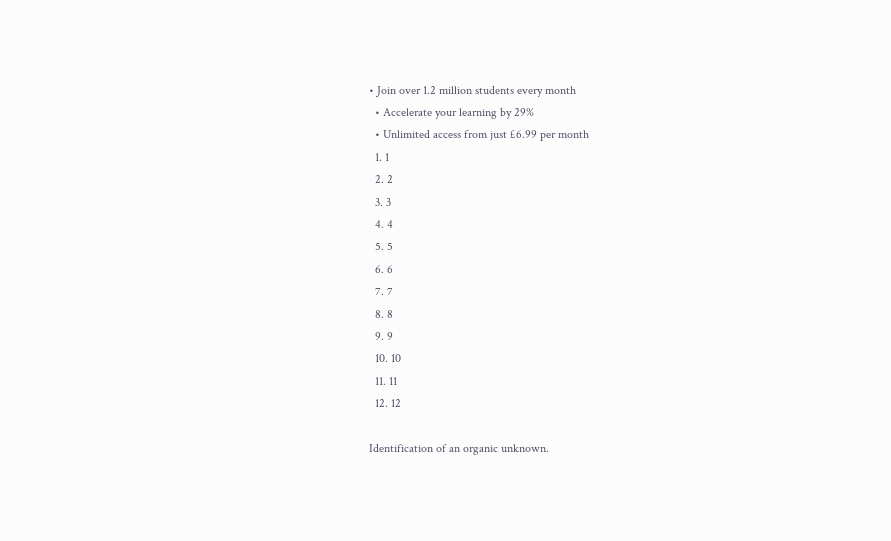• Join over 1.2 million students every month
  • Accelerate your learning by 29%
  • Unlimited access from just £6.99 per month
  1. 1
  2. 2
  3. 3
  4. 4
  5. 5
  6. 6
  7. 7
  8. 8
  9. 9
  10. 10
  11. 11
  12. 12

Identification of an organic unknown.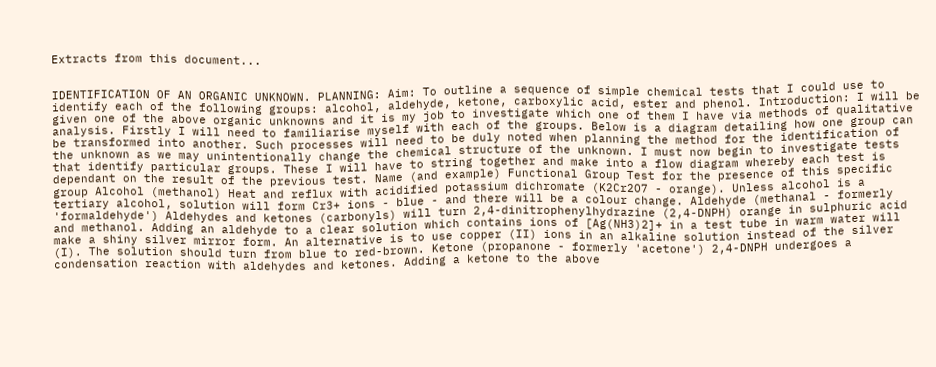Extracts from this document...


IDENTIFICATION OF AN ORGANIC UNKNOWN. PLANNING: Aim: To outline a sequence of simple chemical tests that I could use to identify each of the following groups: alcohol, aldehyde, ketone, carboxylic acid, ester and phenol. Introduction: I will be given one of the above organic unknowns and it is my job to investigate which one of them I have via methods of qualitative analysis. Firstly I will need to familiarise myself with each of the groups. Below is a diagram detailing how one group can be transformed into another. Such processes will need to be duly noted when planning the method for the identification of the unknown as we may unintentionally change the chemical structure of the unknown. I must now begin to investigate tests that identify particular groups. These I will have to string together and make into a flow diagram whereby each test is dependant on the result of the previous test. Name (and example) Functional Group Test for the presence of this specific group Alcohol (methanol) Heat and reflux with acidified potassium dichromate (K2Cr2O7 - orange). Unless alcohol is a tertiary alcohol, solution will form Cr3+ ions - blue - and there will be a colour change. Aldehyde (methanal - formerly 'formaldehyde') Aldehydes and ketones (carbonyls) will turn 2,4-dinitrophenylhydrazine (2,4-DNPH) orange in sulphuric acid and methanol. Adding an aldehyde to a clear solution which contains ions of [Ag(NH3)2]+ in a test tube in warm water will make a shiny silver mirror form. An alternative is to use copper (II) ions in an alkaline solution instead of the silver (I). The solution should turn from blue to red-brown. Ketone (propanone - formerly 'acetone') 2,4-DNPH undergoes a condensation reaction with aldehydes and ketones. Adding a ketone to the above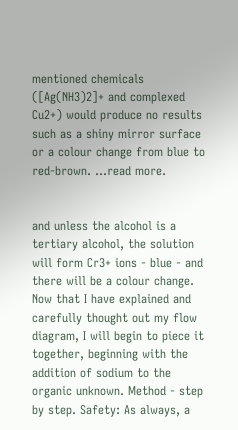mentioned chemicals ([Ag(NH3)2]+ and complexed Cu2+) would produce no results such as a shiny mirror surface or a colour change from blue to red-brown. ...read more.


and unless the alcohol is a tertiary alcohol, the solution will form Cr3+ ions - blue - and there will be a colour change. Now that I have explained and carefully thought out my flow diagram, I will begin to piece it together, beginning with the addition of sodium to the organic unknown. Method - step by step. Safety: As always, a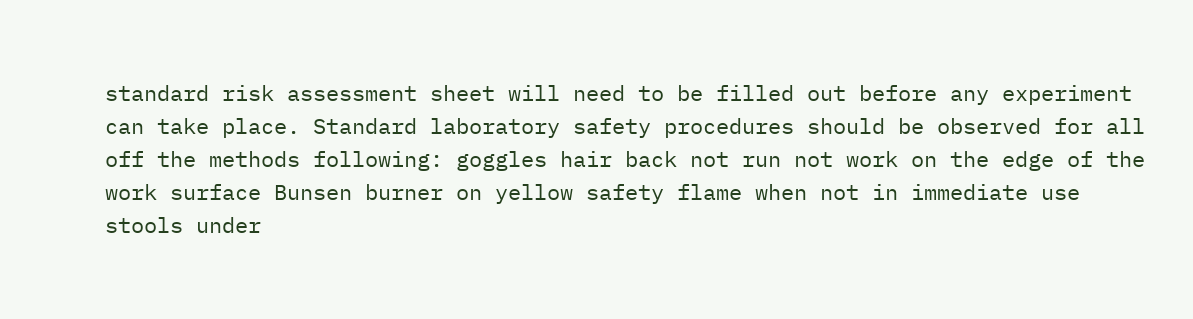standard risk assessment sheet will need to be filled out before any experiment can take place. Standard laboratory safety procedures should be observed for all off the methods following: goggles hair back not run not work on the edge of the work surface Bunsen burner on yellow safety flame when not in immediate use stools under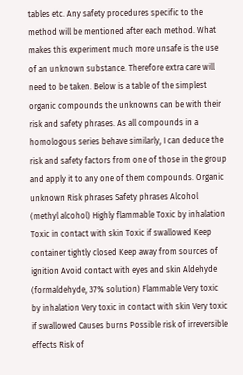tables etc. Any safety procedures specific to the method will be mentioned after each method. What makes this experiment much more unsafe is the use of an unknown substance. Therefore extra care will need to be taken. Below is a table of the simplest organic compounds the unknowns can be with their risk and safety phrases. As all compounds in a homologous series behave similarly, I can deduce the risk and safety factors from one of those in the group and apply it to any one of them compounds. Organic unknown Risk phrases Safety phrases Alcohol (methyl alcohol) Highly flammable Toxic by inhalation Toxic in contact with skin Toxic if swallowed Keep container tightly closed Keep away from sources of ignition Avoid contact with eyes and skin Aldehyde (formaldehyde, 37% solution) Flammable Very toxic by inhalation Very toxic in contact with skin Very toxic if swallowed Causes burns Possible risk of irreversible effects Risk of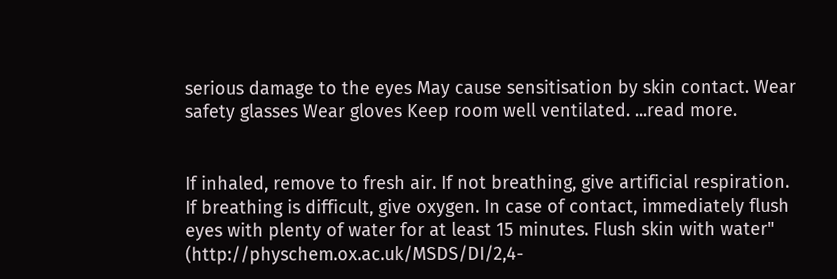serious damage to the eyes May cause sensitisation by skin contact. Wear safety glasses Wear gloves Keep room well ventilated. ...read more.


If inhaled, remove to fresh air. If not breathing, give artificial respiration. If breathing is difficult, give oxygen. In case of contact, immediately flush eyes with plenty of water for at least 15 minutes. Flush skin with water" (http://physchem.ox.ac.uk/MSDS/DI/2,4-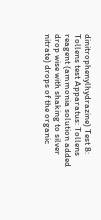dinitrophenylhydrazine) Test 8: Tollens test Apparatus: Tollens reagent (ammonia solution added drop wise with shaking to silver nitrate) drops of the organic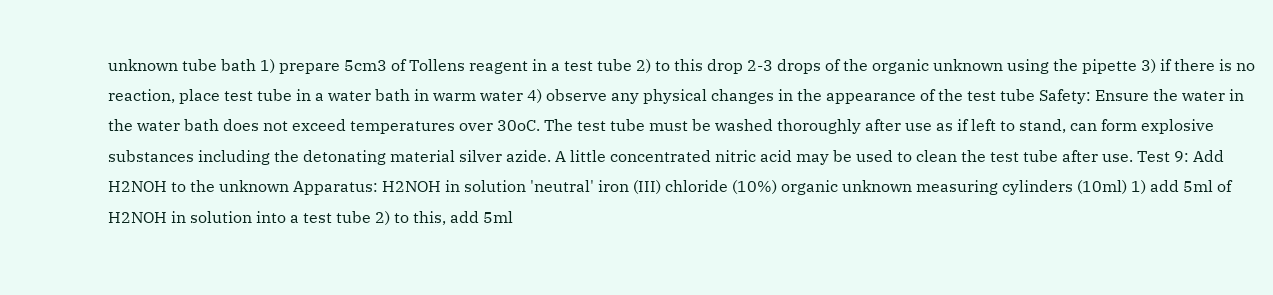unknown tube bath 1) prepare 5cm3 of Tollens reagent in a test tube 2) to this drop 2-3 drops of the organic unknown using the pipette 3) if there is no reaction, place test tube in a water bath in warm water 4) observe any physical changes in the appearance of the test tube Safety: Ensure the water in the water bath does not exceed temperatures over 30oC. The test tube must be washed thoroughly after use as if left to stand, can form explosive substances including the detonating material silver azide. A little concentrated nitric acid may be used to clean the test tube after use. Test 9: Add H2NOH to the unknown Apparatus: H2NOH in solution 'neutral' iron (III) chloride (10%) organic unknown measuring cylinders (10ml) 1) add 5ml of H2NOH in solution into a test tube 2) to this, add 5ml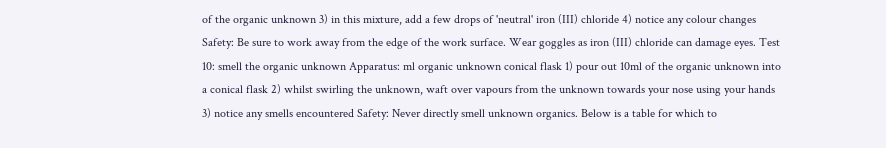of the organic unknown 3) in this mixture, add a few drops of 'neutral' iron (III) chloride 4) notice any colour changes Safety: Be sure to work away from the edge of the work surface. Wear goggles as iron (III) chloride can damage eyes. Test 10: smell the organic unknown Apparatus: ml organic unknown conical flask 1) pour out 10ml of the organic unknown into a conical flask 2) whilst swirling the unknown, waft over vapours from the unknown towards your nose using your hands 3) notice any smells encountered Safety: Never directly smell unknown organics. Below is a table for which to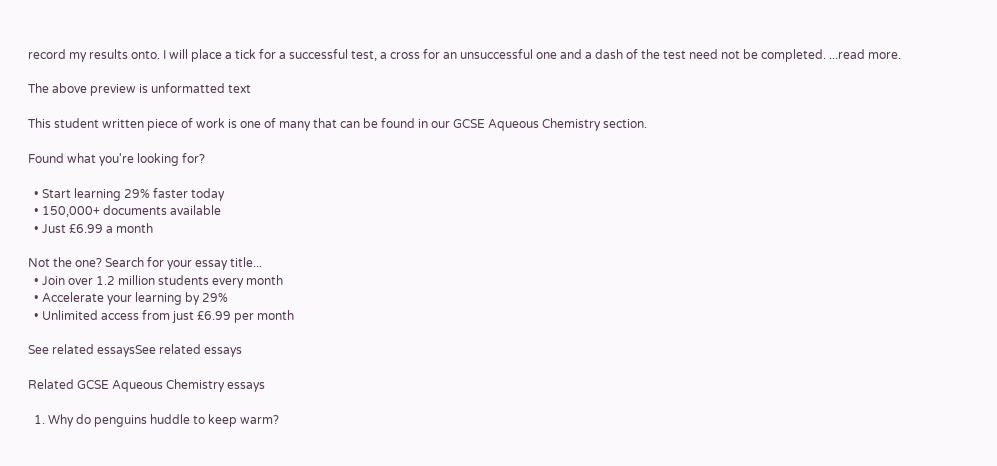record my results onto. I will place a tick for a successful test, a cross for an unsuccessful one and a dash of the test need not be completed. ...read more.

The above preview is unformatted text

This student written piece of work is one of many that can be found in our GCSE Aqueous Chemistry section.

Found what you're looking for?

  • Start learning 29% faster today
  • 150,000+ documents available
  • Just £6.99 a month

Not the one? Search for your essay title...
  • Join over 1.2 million students every month
  • Accelerate your learning by 29%
  • Unlimited access from just £6.99 per month

See related essaysSee related essays

Related GCSE Aqueous Chemistry essays

  1. Why do penguins huddle to keep warm?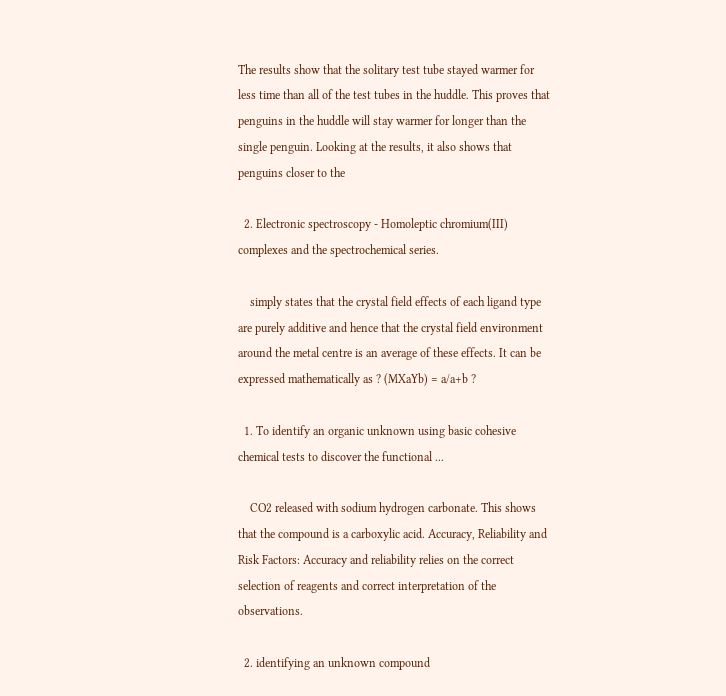The results show that the solitary test tube stayed warmer for less time than all of the test tubes in the huddle. This proves that penguins in the huddle will stay warmer for longer than the single penguin. Looking at the results, it also shows that penguins closer to the

  2. Electronic spectroscopy - Homoleptic chromium(III) complexes and the spectrochemical series.

    simply states that the crystal field effects of each ligand type are purely additive and hence that the crystal field environment around the metal centre is an average of these effects. It can be expressed mathematically as ? (MXaYb) = a/a+b ?

  1. To identify an organic unknown using basic cohesive chemical tests to discover the functional ...

    CO2 released with sodium hydrogen carbonate. This shows that the compound is a carboxylic acid. Accuracy, Reliability and Risk Factors: Accuracy and reliability relies on the correct selection of reagents and correct interpretation of the observations.

  2. identifying an unknown compound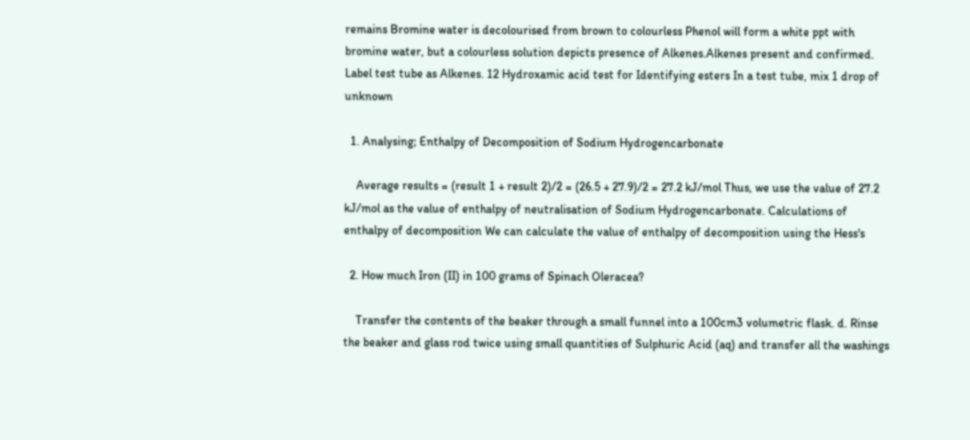remains Bromine water is decolourised from brown to colourless Phenol will form a white ppt with bromine water, but a colourless solution depicts presence of Alkenes.Alkenes present and confirmed. Label test tube as Alkenes. 12 Hydroxamic acid test for Identifying esters In a test tube, mix 1 drop of unknown

  1. Analysing; Enthalpy of Decomposition of Sodium Hydrogencarbonate

    Average results = (result 1 + result 2)/2 = (26.5 + 27.9)/2 = 27.2 kJ/mol Thus, we use the value of 27.2 kJ/mol as the value of enthalpy of neutralisation of Sodium Hydrogencarbonate. Calculations of enthalpy of decomposition We can calculate the value of enthalpy of decomposition using the Hess's

  2. How much Iron (II) in 100 grams of Spinach Oleracea?

    Transfer the contents of the beaker through a small funnel into a 100cm3 volumetric flask. d. Rinse the beaker and glass rod twice using small quantities of Sulphuric Acid (aq) and transfer all the washings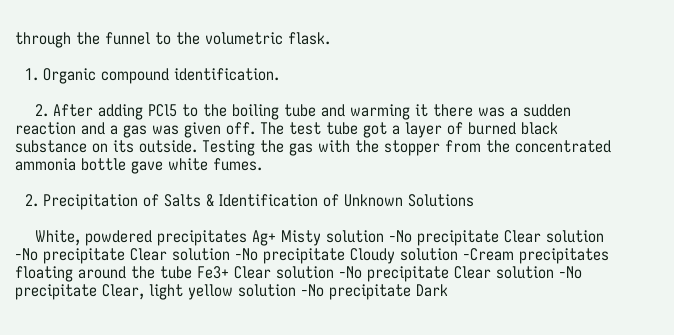through the funnel to the volumetric flask.

  1. Organic compound identification.

    2. After adding PCl5 to the boiling tube and warming it there was a sudden reaction and a gas was given off. The test tube got a layer of burned black substance on its outside. Testing the gas with the stopper from the concentrated ammonia bottle gave white fumes.

  2. Precipitation of Salts & Identification of Unknown Solutions

    White, powdered precipitates Ag+ Misty solution -No precipitate Clear solution -No precipitate Clear solution -No precipitate Cloudy solution -Cream precipitates floating around the tube Fe3+ Clear solution -No precipitate Clear solution -No precipitate Clear, light yellow solution -No precipitate Dark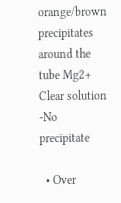orange/brown precipitates around the tube Mg2+ Clear solution -No precipitate

  • Over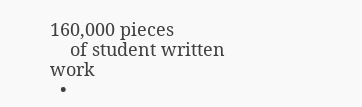160,000 pieces
    of student written work
  •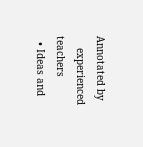Annotated by
    experienced teachers
  • Ideas and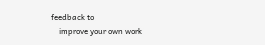feedback to
    improve your own work